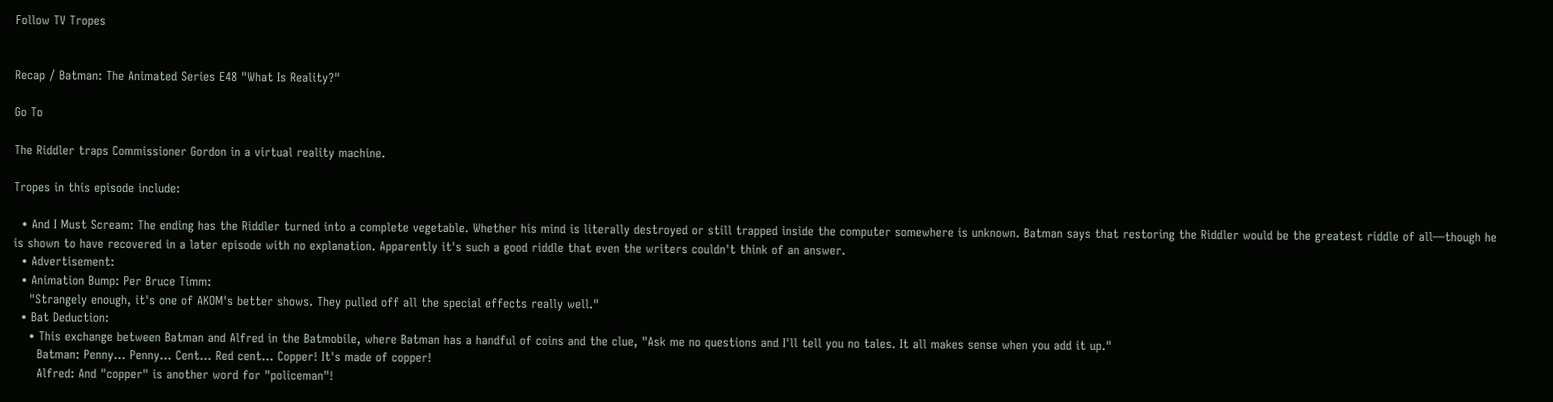Follow TV Tropes


Recap / Batman: The Animated Series E48 "What Is Reality?"

Go To

The Riddler traps Commissioner Gordon in a virtual reality machine.

Tropes in this episode include:

  • And I Must Scream: The ending has the Riddler turned into a complete vegetable. Whether his mind is literally destroyed or still trapped inside the computer somewhere is unknown. Batman says that restoring the Riddler would be the greatest riddle of all—though he is shown to have recovered in a later episode with no explanation. Apparently it's such a good riddle that even the writers couldn't think of an answer.
  • Advertisement:
  • Animation Bump: Per Bruce Timm:
    "Strangely enough, it's one of AKOM's better shows. They pulled off all the special effects really well."
  • Bat Deduction:
    • This exchange between Batman and Alfred in the Batmobile, where Batman has a handful of coins and the clue, "Ask me no questions and I'll tell you no tales. It all makes sense when you add it up."
      Batman: Penny... Penny... Cent... Red cent... Copper! It's made of copper!
      Alfred: And "copper" is another word for "policeman"!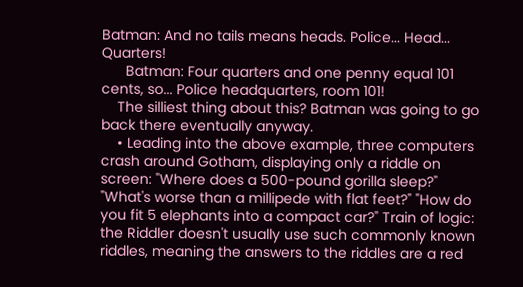Batman: And no tails means heads. Police... Head... Quarters!
      Batman: Four quarters and one penny equal 101 cents, so... Police headquarters, room 101!
    The silliest thing about this? Batman was going to go back there eventually anyway.
    • Leading into the above example, three computers crash around Gotham, displaying only a riddle on screen: "Where does a 500-pound gorilla sleep?" "What's worse than a millipede with flat feet?" "How do you fit 5 elephants into a compact car?" Train of logic: the Riddler doesn't usually use such commonly known riddles, meaning the answers to the riddles are a red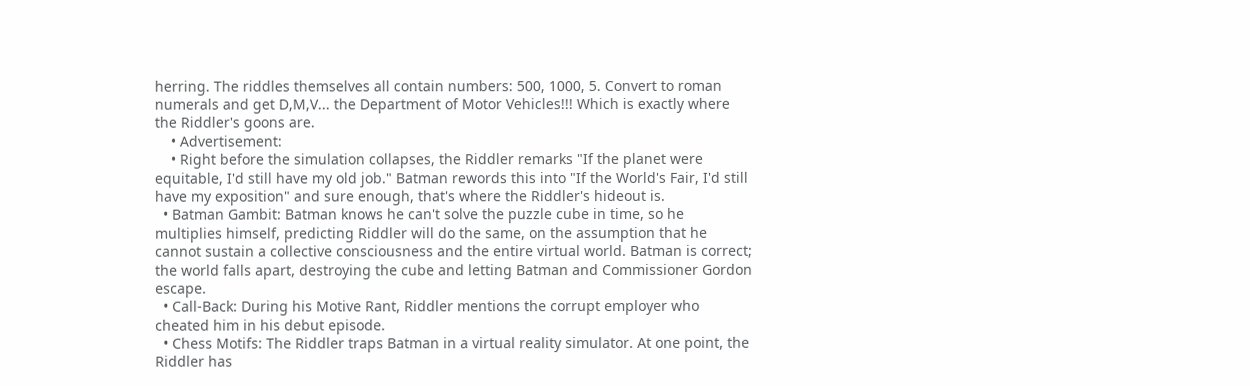herring. The riddles themselves all contain numbers: 500, 1000, 5. Convert to roman numerals and get D,M,V... the Department of Motor Vehicles!!! Which is exactly where the Riddler's goons are.
    • Advertisement:
    • Right before the simulation collapses, the Riddler remarks "If the planet were equitable, I'd still have my old job." Batman rewords this into "If the World's Fair, I'd still have my exposition" and sure enough, that's where the Riddler's hideout is.
  • Batman Gambit: Batman knows he can't solve the puzzle cube in time, so he multiplies himself, predicting Riddler will do the same, on the assumption that he cannot sustain a collective consciousness and the entire virtual world. Batman is correct; the world falls apart, destroying the cube and letting Batman and Commissioner Gordon escape.
  • Call-Back: During his Motive Rant, Riddler mentions the corrupt employer who cheated him in his debut episode.
  • Chess Motifs: The Riddler traps Batman in a virtual reality simulator. At one point, the Riddler has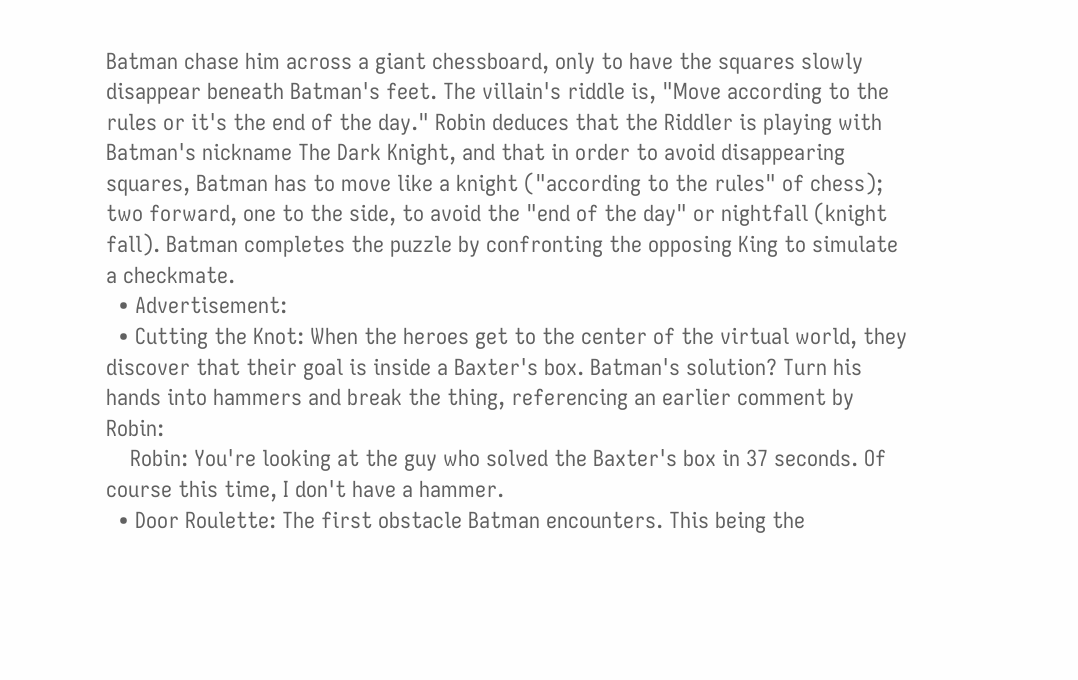Batman chase him across a giant chessboard, only to have the squares slowly disappear beneath Batman's feet. The villain's riddle is, "Move according to the rules or it's the end of the day." Robin deduces that the Riddler is playing with Batman's nickname The Dark Knight, and that in order to avoid disappearing squares, Batman has to move like a knight ("according to the rules" of chess); two forward, one to the side, to avoid the "end of the day" or nightfall (knight fall). Batman completes the puzzle by confronting the opposing King to simulate a checkmate.
  • Advertisement:
  • Cutting the Knot: When the heroes get to the center of the virtual world, they discover that their goal is inside a Baxter's box. Batman's solution? Turn his hands into hammers and break the thing, referencing an earlier comment by Robin:
    Robin: You're looking at the guy who solved the Baxter's box in 37 seconds. Of course this time, I don't have a hammer.
  • Door Roulette: The first obstacle Batman encounters. This being the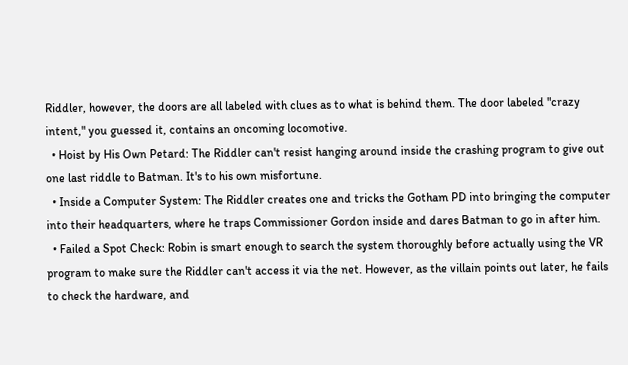Riddler, however, the doors are all labeled with clues as to what is behind them. The door labeled "crazy intent," you guessed it, contains an oncoming locomotive.
  • Hoist by His Own Petard: The Riddler can't resist hanging around inside the crashing program to give out one last riddle to Batman. It's to his own misfortune.
  • Inside a Computer System: The Riddler creates one and tricks the Gotham PD into bringing the computer into their headquarters, where he traps Commissioner Gordon inside and dares Batman to go in after him.
  • Failed a Spot Check: Robin is smart enough to search the system thoroughly before actually using the VR program to make sure the Riddler can't access it via the net. However, as the villain points out later, he fails to check the hardware, and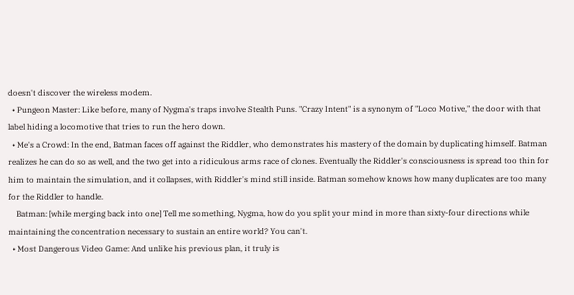doesn't discover the wireless modem.
  • Pungeon Master: Like before, many of Nygma's traps involve Stealth Puns. "Crazy Intent" is a synonym of "Loco Motive," the door with that label hiding a locomotive that tries to run the hero down.
  • Me's a Crowd: In the end, Batman faces off against the Riddler, who demonstrates his mastery of the domain by duplicating himself. Batman realizes he can do so as well, and the two get into a ridiculous arms race of clones. Eventually the Riddler's consciousness is spread too thin for him to maintain the simulation, and it collapses, with Riddler's mind still inside. Batman somehow knows how many duplicates are too many for the Riddler to handle.
    Batman: [while merging back into one] Tell me something, Nygma, how do you split your mind in more than sixty-four directions while maintaining the concentration necessary to sustain an entire world? You can't.
  • Most Dangerous Video Game: And unlike his previous plan, it truly is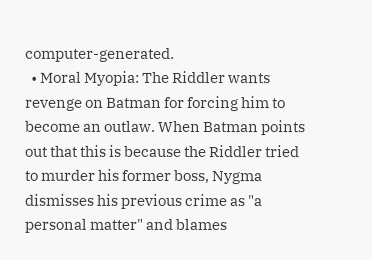computer-generated.
  • Moral Myopia: The Riddler wants revenge on Batman for forcing him to become an outlaw. When Batman points out that this is because the Riddler tried to murder his former boss, Nygma dismisses his previous crime as "a personal matter" and blames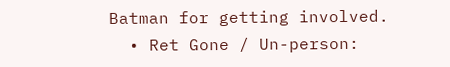Batman for getting involved.
  • Ret Gone / Un-person: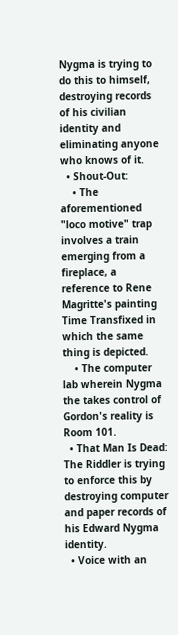Nygma is trying to do this to himself, destroying records of his civilian identity and eliminating anyone who knows of it.
  • Shout-Out:
    • The aforementioned "loco motive" trap involves a train emerging from a fireplace, a reference to Rene Magritte's painting Time Transfixed in which the same thing is depicted.
    • The computer lab wherein Nygma the takes control of Gordon's reality is Room 101.
  • That Man Is Dead: The Riddler is trying to enforce this by destroying computer and paper records of his Edward Nygma identity.
  • Voice with an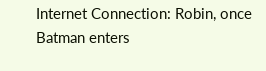Internet Connection: Robin, once Batman enters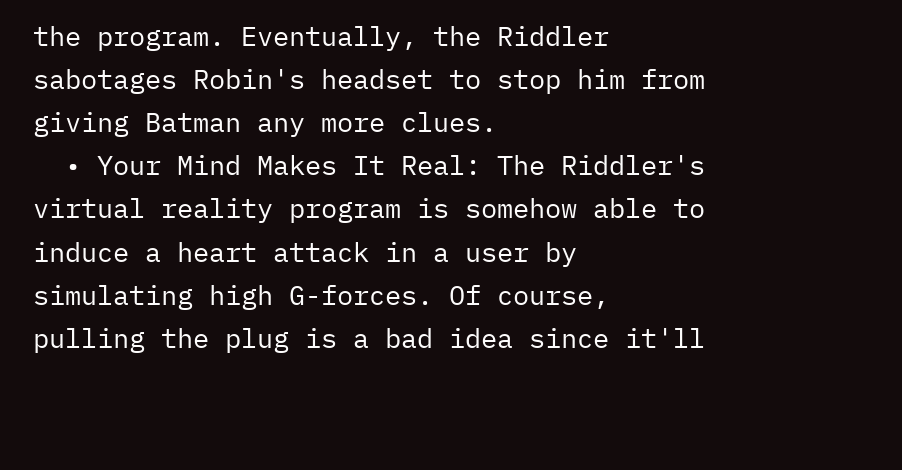the program. Eventually, the Riddler sabotages Robin's headset to stop him from giving Batman any more clues.
  • Your Mind Makes It Real: The Riddler's virtual reality program is somehow able to induce a heart attack in a user by simulating high G-forces. Of course, pulling the plug is a bad idea since it'll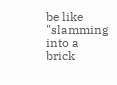be like "slamming into a brick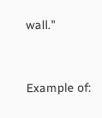wall."


Example of: